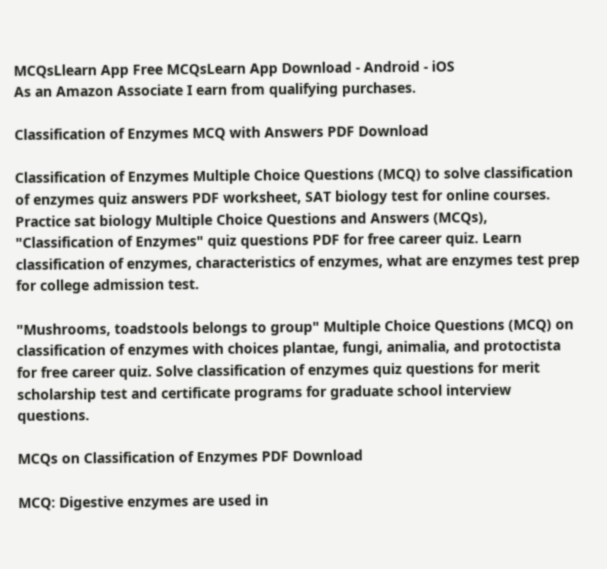MCQsLlearn App Free MCQsLearn App Download - Android - iOS
As an Amazon Associate I earn from qualifying purchases.

Classification of Enzymes MCQ with Answers PDF Download

Classification of Enzymes Multiple Choice Questions (MCQ) to solve classification of enzymes quiz answers PDF worksheet, SAT biology test for online courses. Practice sat biology Multiple Choice Questions and Answers (MCQs), "Classification of Enzymes" quiz questions PDF for free career quiz. Learn classification of enzymes, characteristics of enzymes, what are enzymes test prep for college admission test.

"Mushrooms, toadstools belongs to group" Multiple Choice Questions (MCQ) on classification of enzymes with choices plantae, fungi, animalia, and protoctista for free career quiz. Solve classification of enzymes quiz questions for merit scholarship test and certificate programs for graduate school interview questions.

MCQs on Classification of Enzymes PDF Download

MCQ: Digestive enzymes are used in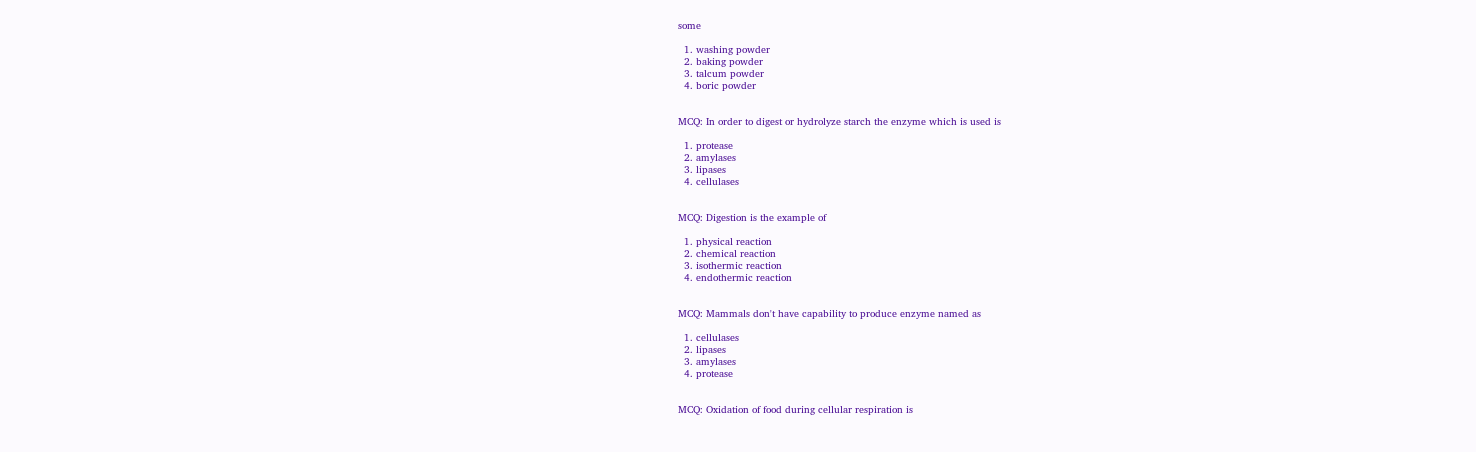some

  1. washing powder
  2. baking powder
  3. talcum powder
  4. boric powder


MCQ: In order to digest or hydrolyze starch the enzyme which is used is

  1. protease
  2. amylases
  3. lipases
  4. cellulases


MCQ: Digestion is the example of

  1. physical reaction
  2. chemical reaction
  3. isothermic reaction
  4. endothermic reaction


MCQ: Mammals don't have capability to produce enzyme named as

  1. cellulases
  2. lipases
  3. amylases
  4. protease


MCQ: Oxidation of food during cellular respiration is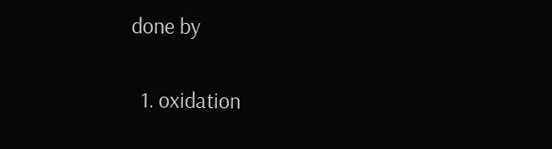done by

  1. oxidation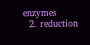enzymes
  2. reduction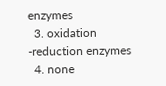enzymes
  3. oxidation -reduction enzymes
  4. none